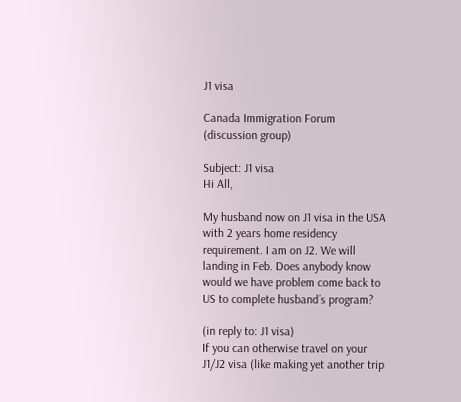J1 visa

Canada Immigration Forum (discussion group)

Subject: J1 visa
Hi All,

My husband now on J1 visa in the USA with 2 years home residency requirement. I am on J2. We will landing in Feb. Does anybody know would we have problem come back to US to complete husband´s program?

(in reply to: J1 visa)
If you can otherwise travel on your J1/J2 visa (like making yet another trip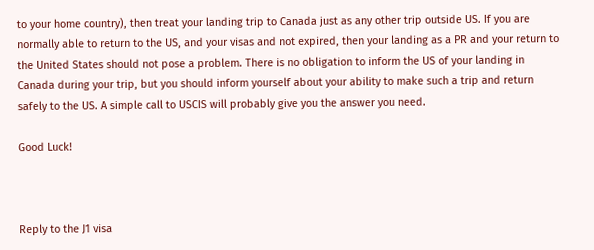to your home country), then treat your landing trip to Canada just as any other trip outside US. If you are normally able to return to the US, and your visas and not expired, then your landing as a PR and your return to the United States should not pose a problem. There is no obligation to inform the US of your landing in Canada during your trip, but you should inform yourself about your ability to make such a trip and return safely to the US. A simple call to USCIS will probably give you the answer you need.

Good Luck!



Reply to the J1 visa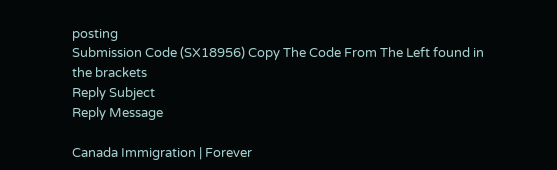posting
Submission Code (SX18956) Copy The Code From The Left found in the brackets
Reply Subject
Reply Message

Canada Immigration | Forever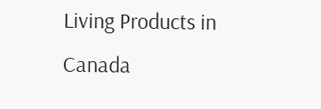Living Products in Canada